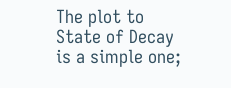The plot to State of Decay is a simple one;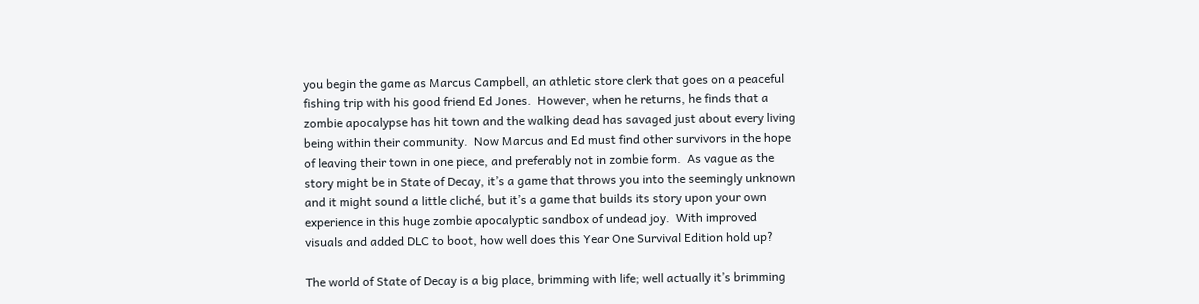you begin the game as Marcus Campbell, an athletic store clerk that goes on a peaceful fishing trip with his good friend Ed Jones.  However, when he returns, he finds that a zombie apocalypse has hit town and the walking dead has savaged just about every living being within their community.  Now Marcus and Ed must find other survivors in the hope of leaving their town in one piece, and preferably not in zombie form.  As vague as the story might be in State of Decay, it’s a game that throws you into the seemingly unknown and it might sound a little cliché, but it’s a game that builds its story upon your own experience in this huge zombie apocalyptic sandbox of undead joy.  With improved visuals and added DLC to boot, how well does this Year One Survival Edition hold up?

The world of State of Decay is a big place, brimming with life; well actually it’s brimming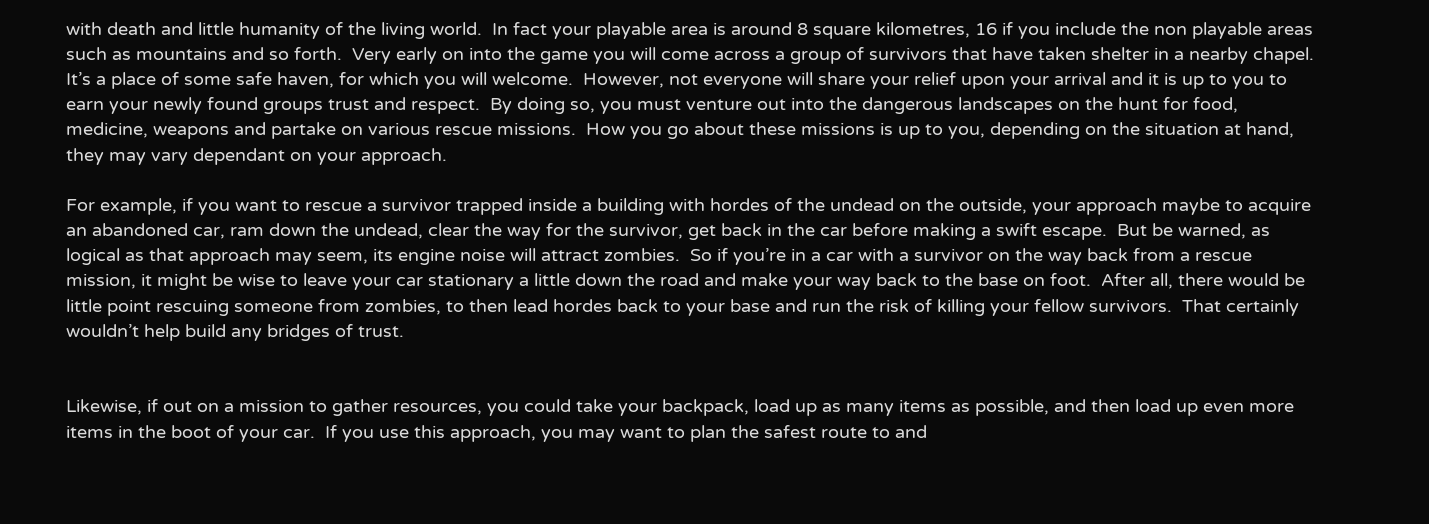with death and little humanity of the living world.  In fact your playable area is around 8 square kilometres, 16 if you include the non playable areas such as mountains and so forth.  Very early on into the game you will come across a group of survivors that have taken shelter in a nearby chapel.  It’s a place of some safe haven, for which you will welcome.  However, not everyone will share your relief upon your arrival and it is up to you to earn your newly found groups trust and respect.  By doing so, you must venture out into the dangerous landscapes on the hunt for food, medicine, weapons and partake on various rescue missions.  How you go about these missions is up to you, depending on the situation at hand, they may vary dependant on your approach.

For example, if you want to rescue a survivor trapped inside a building with hordes of the undead on the outside, your approach maybe to acquire an abandoned car, ram down the undead, clear the way for the survivor, get back in the car before making a swift escape.  But be warned, as logical as that approach may seem, its engine noise will attract zombies.  So if you’re in a car with a survivor on the way back from a rescue mission, it might be wise to leave your car stationary a little down the road and make your way back to the base on foot.  After all, there would be little point rescuing someone from zombies, to then lead hordes back to your base and run the risk of killing your fellow survivors.  That certainly wouldn’t help build any bridges of trust.


Likewise, if out on a mission to gather resources, you could take your backpack, load up as many items as possible, and then load up even more items in the boot of your car.  If you use this approach, you may want to plan the safest route to and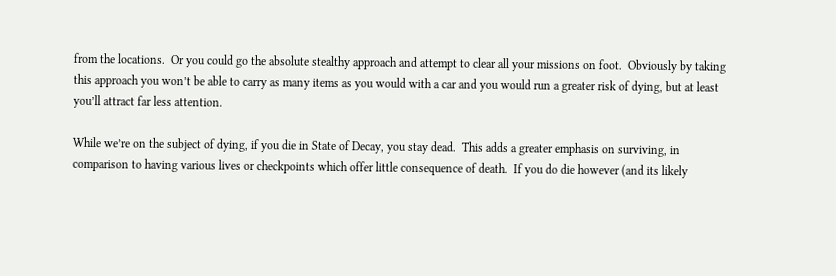from the locations.  Or you could go the absolute stealthy approach and attempt to clear all your missions on foot.  Obviously by taking this approach you won’t be able to carry as many items as you would with a car and you would run a greater risk of dying, but at least you’ll attract far less attention.

While we’re on the subject of dying, if you die in State of Decay, you stay dead.  This adds a greater emphasis on surviving, in comparison to having various lives or checkpoints which offer little consequence of death.  If you do die however (and its likely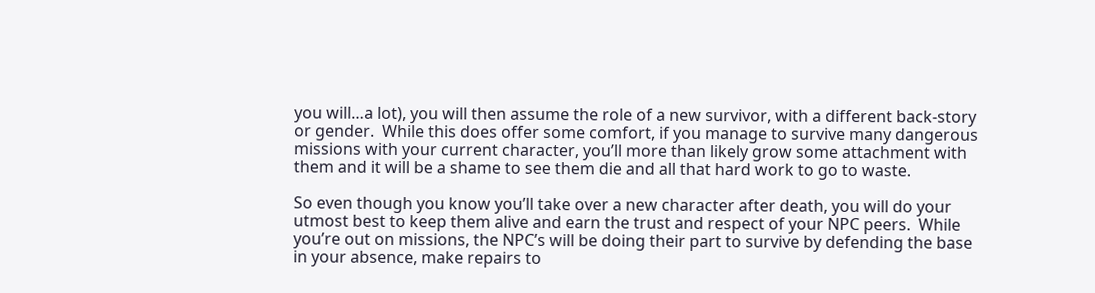you will…a lot), you will then assume the role of a new survivor, with a different back-story or gender.  While this does offer some comfort, if you manage to survive many dangerous missions with your current character, you’ll more than likely grow some attachment with them and it will be a shame to see them die and all that hard work to go to waste.

So even though you know you’ll take over a new character after death, you will do your utmost best to keep them alive and earn the trust and respect of your NPC peers.  While you’re out on missions, the NPC’s will be doing their part to survive by defending the base in your absence, make repairs to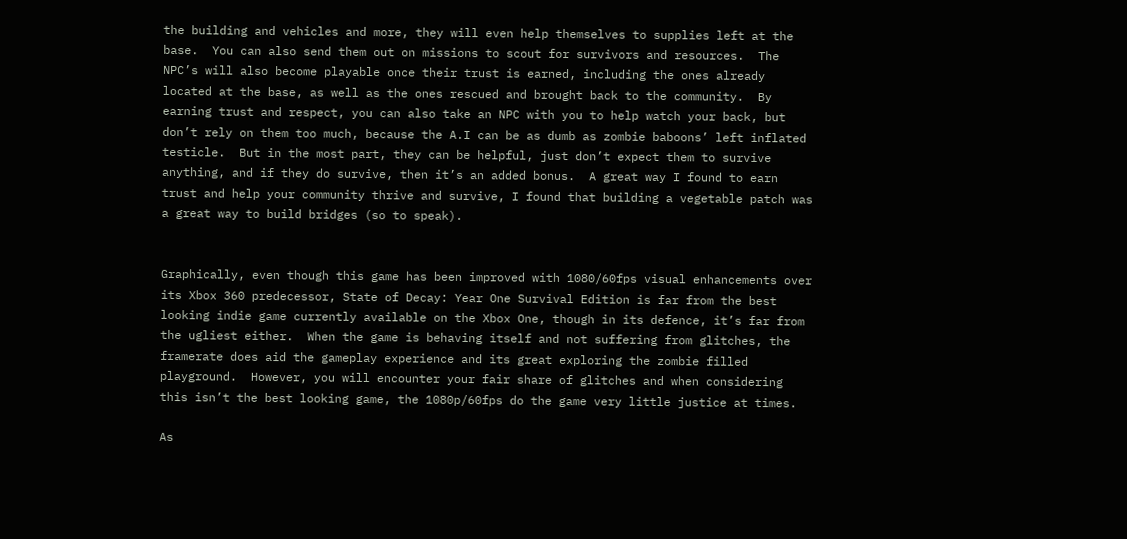the building and vehicles and more, they will even help themselves to supplies left at the base.  You can also send them out on missions to scout for survivors and resources.  The NPC’s will also become playable once their trust is earned, including the ones already located at the base, as well as the ones rescued and brought back to the community.  By earning trust and respect, you can also take an NPC with you to help watch your back, but don’t rely on them too much, because the A.I can be as dumb as zombie baboons’ left inflated testicle.  But in the most part, they can be helpful, just don’t expect them to survive anything, and if they do survive, then it’s an added bonus.  A great way I found to earn trust and help your community thrive and survive, I found that building a vegetable patch was a great way to build bridges (so to speak).


Graphically, even though this game has been improved with 1080/60fps visual enhancements over its Xbox 360 predecessor, State of Decay: Year One Survival Edition is far from the best looking indie game currently available on the Xbox One, though in its defence, it’s far from the ugliest either.  When the game is behaving itself and not suffering from glitches, the framerate does aid the gameplay experience and its great exploring the zombie filled playground.  However, you will encounter your fair share of glitches and when considering this isn’t the best looking game, the 1080p/60fps do the game very little justice at times.

As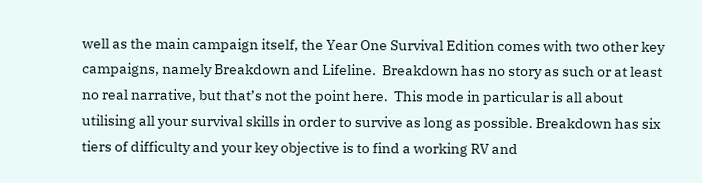well as the main campaign itself, the Year One Survival Edition comes with two other key campaigns, namely Breakdown and Lifeline.  Breakdown has no story as such or at least no real narrative, but that’s not the point here.  This mode in particular is all about utilising all your survival skills in order to survive as long as possible. Breakdown has six tiers of difficulty and your key objective is to find a working RV and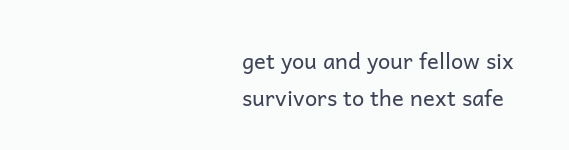get you and your fellow six survivors to the next safe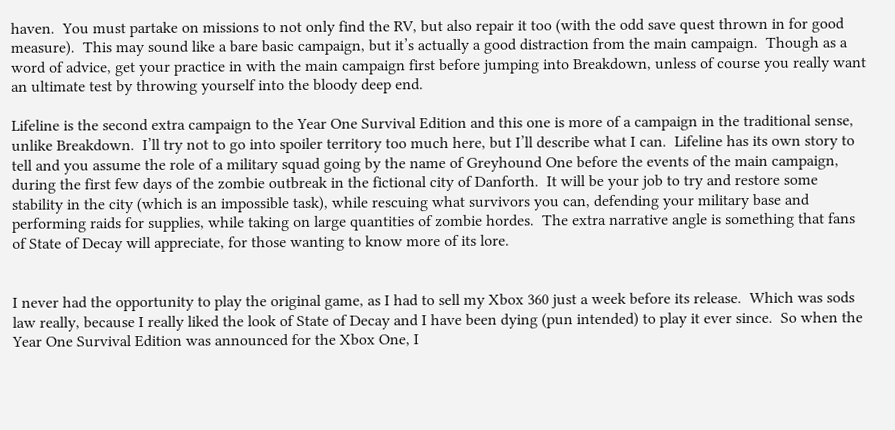haven.  You must partake on missions to not only find the RV, but also repair it too (with the odd save quest thrown in for good measure).  This may sound like a bare basic campaign, but it’s actually a good distraction from the main campaign.  Though as a word of advice, get your practice in with the main campaign first before jumping into Breakdown, unless of course you really want an ultimate test by throwing yourself into the bloody deep end.

Lifeline is the second extra campaign to the Year One Survival Edition and this one is more of a campaign in the traditional sense, unlike Breakdown.  I’ll try not to go into spoiler territory too much here, but I’ll describe what I can.  Lifeline has its own story to tell and you assume the role of a military squad going by the name of Greyhound One before the events of the main campaign, during the first few days of the zombie outbreak in the fictional city of Danforth.  It will be your job to try and restore some stability in the city (which is an impossible task), while rescuing what survivors you can, defending your military base and performing raids for supplies, while taking on large quantities of zombie hordes.  The extra narrative angle is something that fans of State of Decay will appreciate, for those wanting to know more of its lore.


I never had the opportunity to play the original game, as I had to sell my Xbox 360 just a week before its release.  Which was sods law really, because I really liked the look of State of Decay and I have been dying (pun intended) to play it ever since.  So when the Year One Survival Edition was announced for the Xbox One, I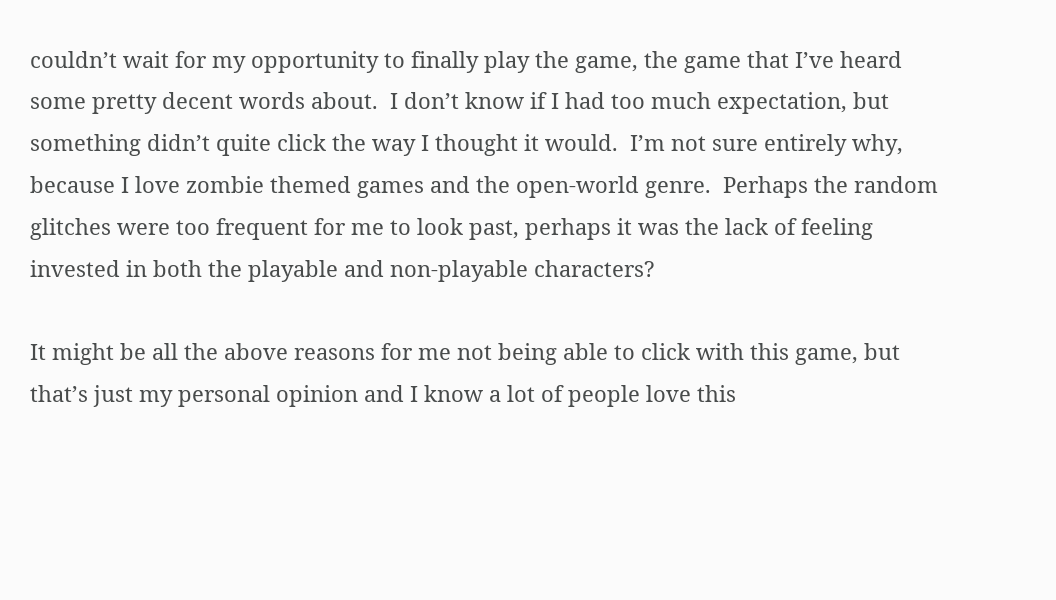couldn’t wait for my opportunity to finally play the game, the game that I’ve heard some pretty decent words about.  I don’t know if I had too much expectation, but something didn’t quite click the way I thought it would.  I’m not sure entirely why, because I love zombie themed games and the open-world genre.  Perhaps the random glitches were too frequent for me to look past, perhaps it was the lack of feeling invested in both the playable and non-playable characters?

It might be all the above reasons for me not being able to click with this game, but that’s just my personal opinion and I know a lot of people love this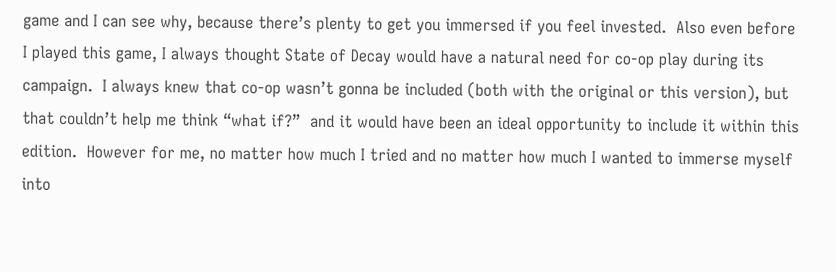game and I can see why, because there’s plenty to get you immersed if you feel invested.  Also even before I played this game, I always thought State of Decay would have a natural need for co-op play during its campaign.  I always knew that co-op wasn’t gonna be included (both with the original or this version), but that couldn’t help me think “what if?”  and it would have been an ideal opportunity to include it within this edition.  However for me, no matter how much I tried and no matter how much I wanted to immerse myself into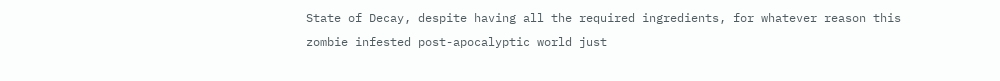State of Decay, despite having all the required ingredients, for whatever reason this zombie infested post-apocalyptic world just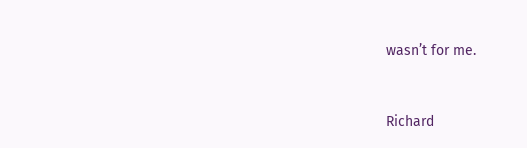wasn’t for me.


Richard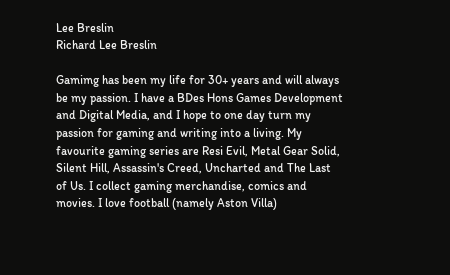Lee Breslin
Richard Lee Breslin

Gamimg has been my life for 30+ years and will always be my passion. I have a BDes Hons Games Development and Digital Media, and I hope to one day turn my passion for gaming and writing into a living. My favourite gaming series are Resi Evil, Metal Gear Solid, Silent Hill, Assassin's Creed, Uncharted and The Last of Us. I collect gaming merchandise, comics and movies. I love football (namely Aston Villa)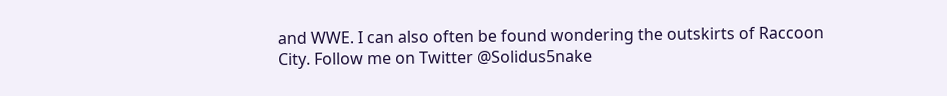and WWE. I can also often be found wondering the outskirts of Raccoon City. Follow me on Twitter @Solidus5nake